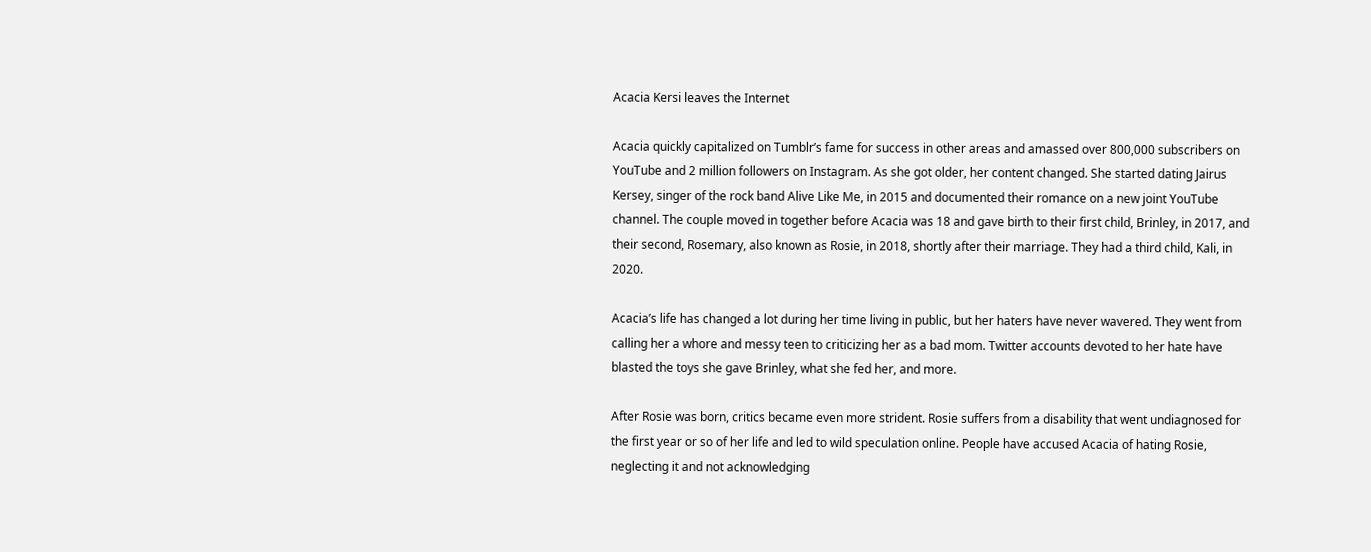Acacia Kersi leaves the Internet

Acacia quickly capitalized on Tumblr’s fame for success in other areas and amassed over 800,000 subscribers on YouTube and 2 million followers on Instagram. As she got older, her content changed. She started dating Jairus Kersey, singer of the rock band Alive Like Me, in 2015 and documented their romance on a new joint YouTube channel. The couple moved in together before Acacia was 18 and gave birth to their first child, Brinley, in 2017, and their second, Rosemary, also known as Rosie, in 2018, shortly after their marriage. They had a third child, Kali, in 2020.

Acacia’s life has changed a lot during her time living in public, but her haters have never wavered. They went from calling her a whore and messy teen to criticizing her as a bad mom. Twitter accounts devoted to her hate have blasted the toys she gave Brinley, what she fed her, and more.

After Rosie was born, critics became even more strident. Rosie suffers from a disability that went undiagnosed for the first year or so of her life and led to wild speculation online. People have accused Acacia of hating Rosie, neglecting it and not acknowledging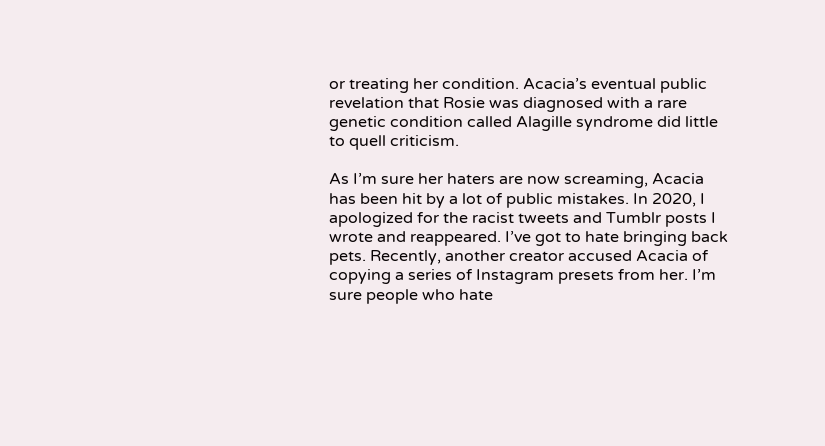or treating her condition. Acacia’s eventual public revelation that Rosie was diagnosed with a rare genetic condition called Alagille syndrome did little to quell criticism.

As I’m sure her haters are now screaming, Acacia has been hit by a lot of public mistakes. In 2020, I apologized for the racist tweets and Tumblr posts I wrote and reappeared. I’ve got to hate bringing back pets. Recently, another creator accused Acacia of copying a series of Instagram presets from her. I’m sure people who hate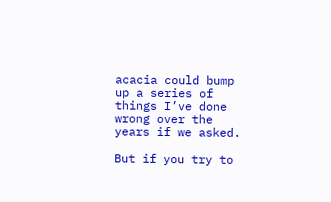acacia could bump up a series of things I’ve done wrong over the years if we asked.

But if you try to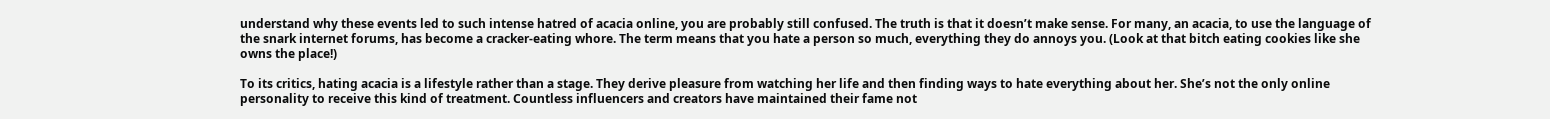understand why these events led to such intense hatred of acacia online, you are probably still confused. The truth is that it doesn’t make sense. For many, an acacia, to use the language of the snark internet forums, has become a cracker-eating whore. The term means that you hate a person so much, everything they do annoys you. (Look at that bitch eating cookies like she owns the place!)

To its critics, hating acacia is a lifestyle rather than a stage. They derive pleasure from watching her life and then finding ways to hate everything about her. She’s not the only online personality to receive this kind of treatment. Countless influencers and creators have maintained their fame not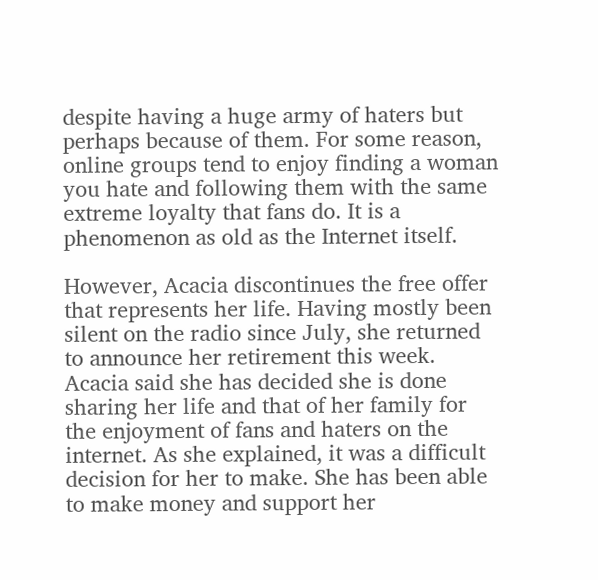despite having a huge army of haters but perhaps because of them. For some reason, online groups tend to enjoy finding a woman you hate and following them with the same extreme loyalty that fans do. It is a phenomenon as old as the Internet itself.

However, Acacia discontinues the free offer that represents her life. Having mostly been silent on the radio since July, she returned to announce her retirement this week. Acacia said she has decided she is done sharing her life and that of her family for the enjoyment of fans and haters on the internet. As she explained, it was a difficult decision for her to make. She has been able to make money and support her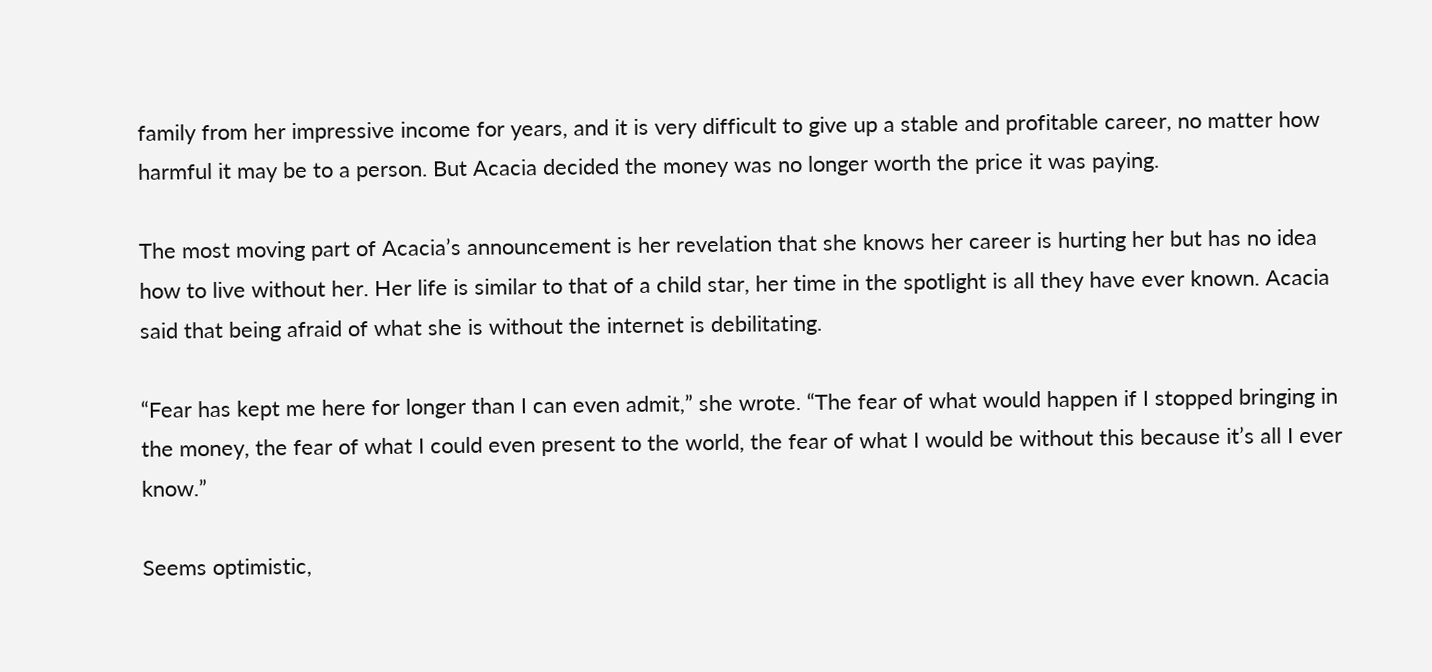family from her impressive income for years, and it is very difficult to give up a stable and profitable career, no matter how harmful it may be to a person. But Acacia decided the money was no longer worth the price it was paying.

The most moving part of Acacia’s announcement is her revelation that she knows her career is hurting her but has no idea how to live without her. Her life is similar to that of a child star, her time in the spotlight is all they have ever known. Acacia said that being afraid of what she is without the internet is debilitating.

“Fear has kept me here for longer than I can even admit,” she wrote. “The fear of what would happen if I stopped bringing in the money, the fear of what I could even present to the world, the fear of what I would be without this because it’s all I ever know.”

Seems optimistic,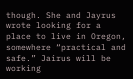though. She and Jayrus wrote looking for a place to live in Oregon, somewhere “practical and safe.” Jairus will be working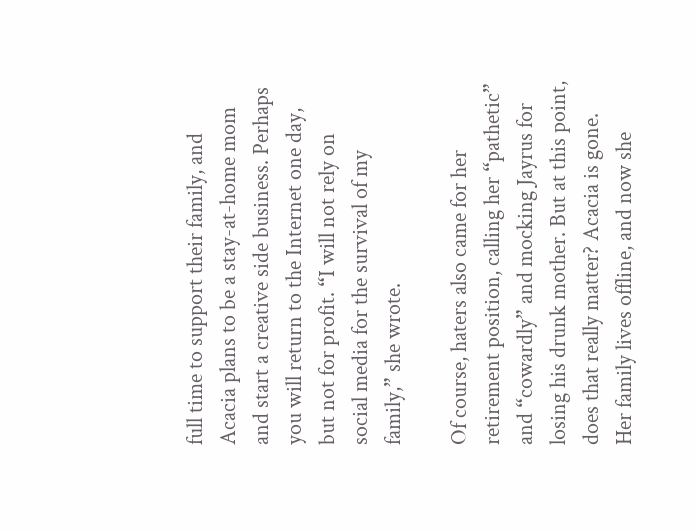full time to support their family, and Acacia plans to be a stay-at-home mom and start a creative side business. Perhaps you will return to the Internet one day, but not for profit. “I will not rely on social media for the survival of my family,” she wrote.

Of course, haters also came for her retirement position, calling her “pathetic” and “cowardly” and mocking Jayrus for losing his drunk mother. But at this point, does that really matter? Acacia is gone. Her family lives offline, and now she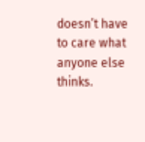doesn’t have to care what anyone else thinks.